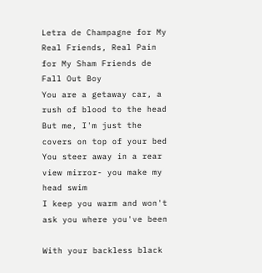Letra de Champagne for My Real Friends, Real Pain for My Sham Friends de Fall Out Boy
You are a getaway car, a rush of blood to the head
But me, I'm just the covers on top of your bed
You steer away in a rear view mirror- you make my head swim
I keep you warm and won't ask you where you've been

With your backless black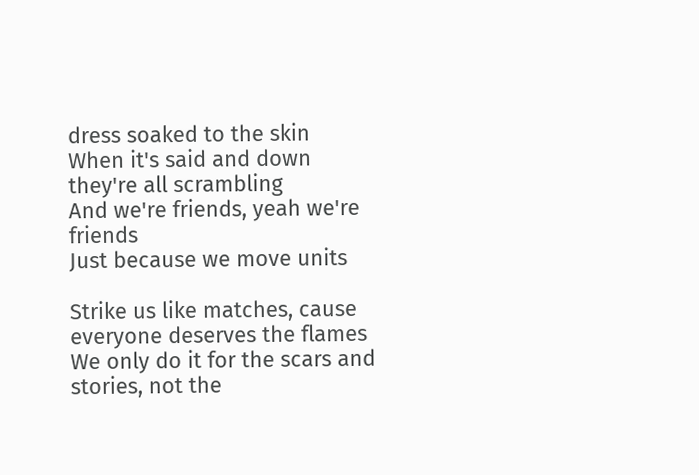dress soaked to the skin
When it's said and down they're all scrambling
And we're friends, yeah we're friends
Just because we move units

Strike us like matches, cause everyone deserves the flames
We only do it for the scars and stories, not the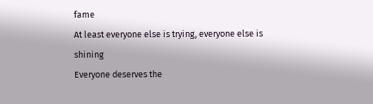fame
At least everyone else is trying, everyone else is shining
Everyone deserves the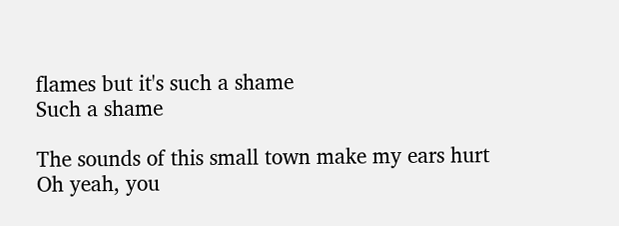flames but it's such a shame
Such a shame

The sounds of this small town make my ears hurt
Oh yeah, you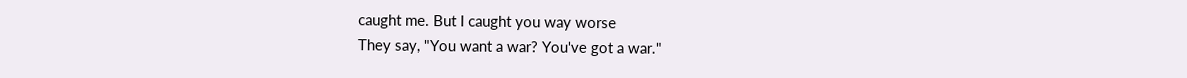caught me. But I caught you way worse
They say, "You want a war? You've got a war."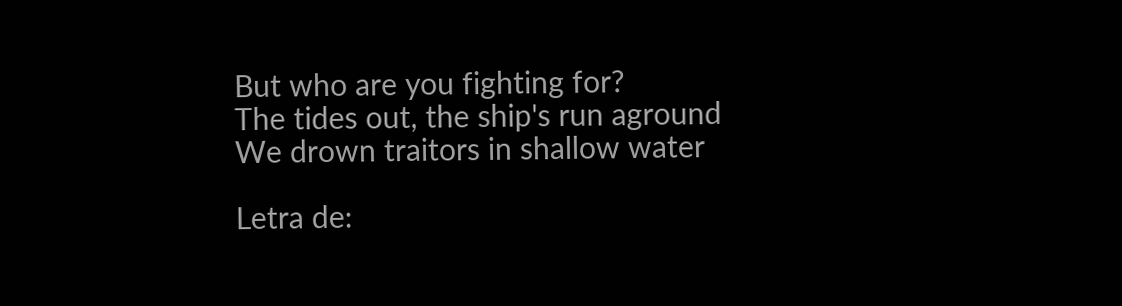But who are you fighting for?
The tides out, the ship's run aground
We drown traitors in shallow water

Letra de: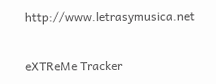http://www.letrasymusica.net

eXTReMe Tracker